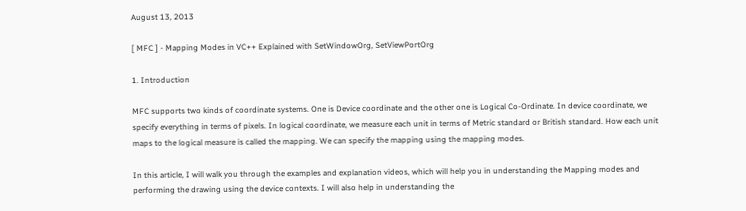August 13, 2013

[ MFC ] - Mapping Modes in VC++ Explained with SetWindowOrg, SetViewPortOrg

1. Introduction

MFC supports two kinds of coordinate systems. One is Device coordinate and the other one is Logical Co-Ordinate. In device coordinate, we specify everything in terms of pixels. In logical coordinate, we measure each unit in terms of Metric standard or British standard. How each unit maps to the logical measure is called the mapping. We can specify the mapping using the mapping modes.

In this article, I will walk you through the examples and explanation videos, which will help you in understanding the Mapping modes and performing the drawing using the device contexts. I will also help in understanding the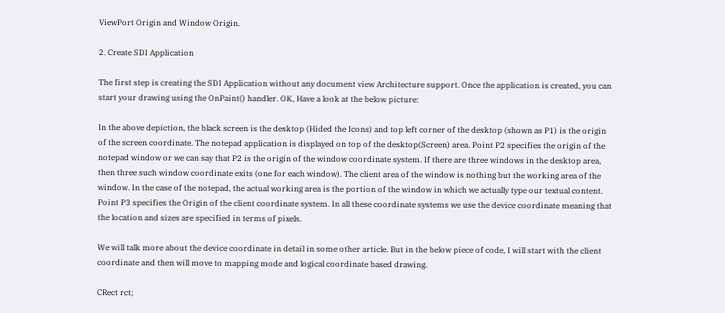ViewPort Origin and Window Origin.

2. Create SDI Application

The first step is creating the SDI Application without any document view Architecture support. Once the application is created, you can start your drawing using the OnPaint() handler. OK, Have a look at the below picture:

In the above depiction, the black screen is the desktop (Hided the Icons) and top left corner of the desktop (shown as P1) is the origin of the screen coordinate. The notepad application is displayed on top of the desktop(Screen) area. Point P2 specifies the origin of the notepad window or we can say that P2 is the origin of the window coordinate system. If there are three windows in the desktop area, then three such window coordinate exits (one for each window). The client area of the window is nothing but the working area of the window. In the case of the notepad, the actual working area is the portion of the window in which we actually type our textual content. Point P3 specifies the Origin of the client coordinate system. In all these coordinate systems we use the device coordinate meaning that the location and sizes are specified in terms of pixels.

We will talk more about the device coordinate in detail in some other article. But in the below piece of code, I will start with the client coordinate and then will move to mapping mode and logical coordinate based drawing.

CRect rct;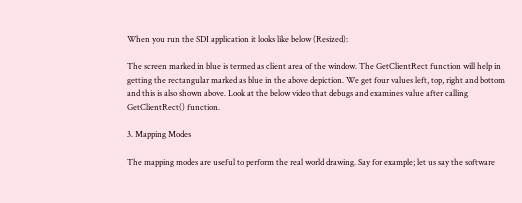When you run the SDI application it looks like below (Resized):

The screen marked in blue is termed as client area of the window. The GetClientRect function will help in getting the rectangular marked as blue in the above depiction. We get four values left, top, right and bottom and this is also shown above. Look at the below video that debugs and examines value after calling GetClientRect() function.

3. Mapping Modes

The mapping modes are useful to perform the real world drawing. Say for example; let us say the software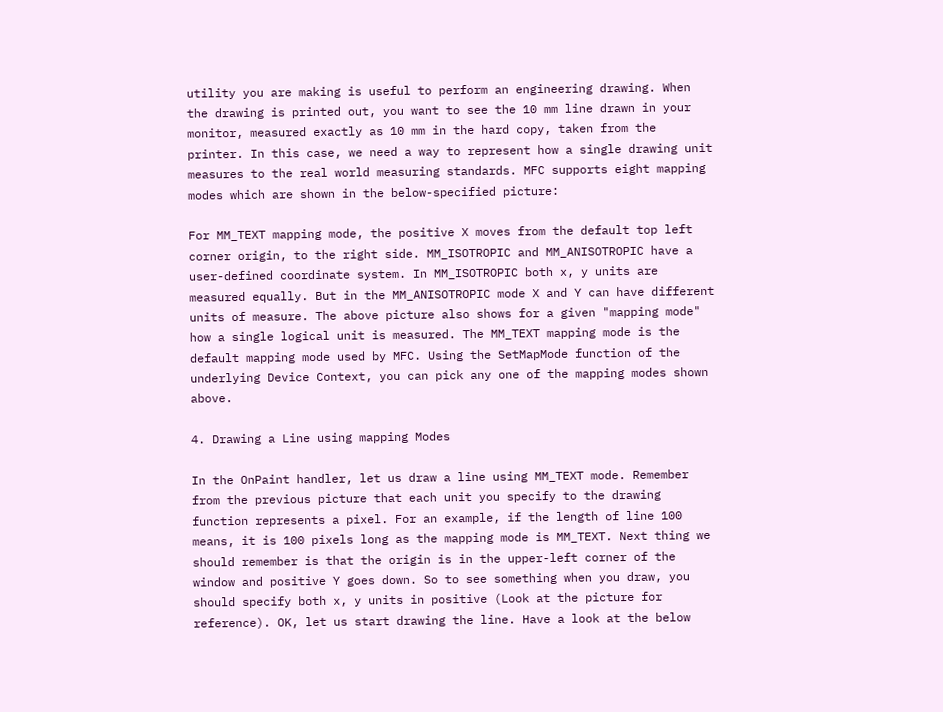utility you are making is useful to perform an engineering drawing. When the drawing is printed out, you want to see the 10 mm line drawn in your monitor, measured exactly as 10 mm in the hard copy, taken from the printer. In this case, we need a way to represent how a single drawing unit measures to the real world measuring standards. MFC supports eight mapping modes which are shown in the below-specified picture:

For MM_TEXT mapping mode, the positive X moves from the default top left corner origin, to the right side. MM_ISOTROPIC and MM_ANISOTROPIC have a user-defined coordinate system. In MM_ISOTROPIC both x, y units are measured equally. But in the MM_ANISOTROPIC mode X and Y can have different units of measure. The above picture also shows for a given "mapping mode" how a single logical unit is measured. The MM_TEXT mapping mode is the default mapping mode used by MFC. Using the SetMapMode function of the underlying Device Context, you can pick any one of the mapping modes shown above.

4. Drawing a Line using mapping Modes

In the OnPaint handler, let us draw a line using MM_TEXT mode. Remember from the previous picture that each unit you specify to the drawing function represents a pixel. For an example, if the length of line 100 means, it is 100 pixels long as the mapping mode is MM_TEXT. Next thing we should remember is that the origin is in the upper-left corner of the window and positive Y goes down. So to see something when you draw, you should specify both x, y units in positive (Look at the picture for reference). OK, let us start drawing the line. Have a look at the below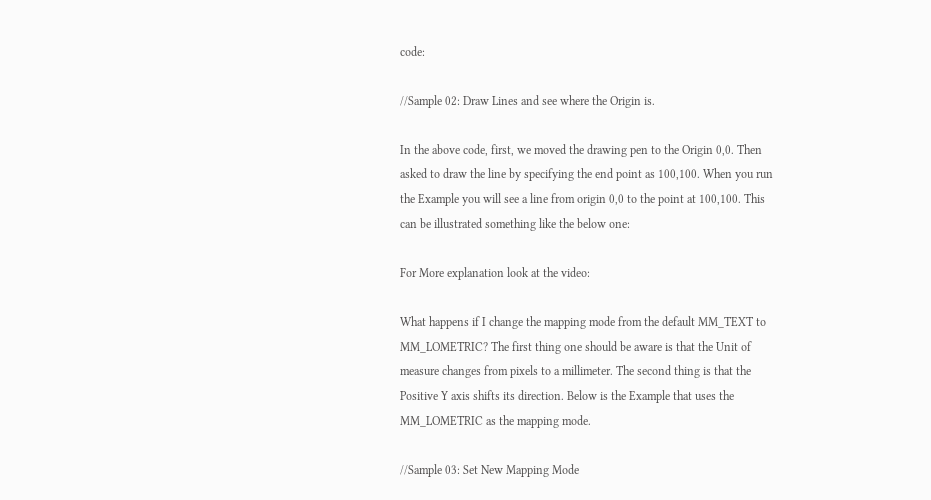code:

//Sample 02: Draw Lines and see where the Origin is.

In the above code, first, we moved the drawing pen to the Origin 0,0. Then asked to draw the line by specifying the end point as 100,100. When you run the Example you will see a line from origin 0,0 to the point at 100,100. This can be illustrated something like the below one:

For More explanation look at the video:

What happens if I change the mapping mode from the default MM_TEXT to MM_LOMETRIC? The first thing one should be aware is that the Unit of measure changes from pixels to a millimeter. The second thing is that the Positive Y axis shifts its direction. Below is the Example that uses the MM_LOMETRIC as the mapping mode.

//Sample 03: Set New Mapping Mode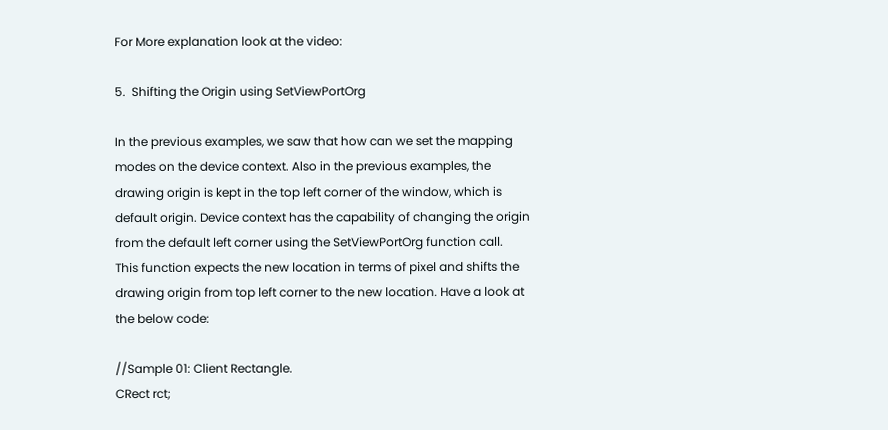For More explanation look at the video:

5.  Shifting the Origin using SetViewPortOrg

In the previous examples, we saw that how can we set the mapping modes on the device context. Also in the previous examples, the drawing origin is kept in the top left corner of the window, which is default origin. Device context has the capability of changing the origin from the default left corner using the SetViewPortOrg function call.
This function expects the new location in terms of pixel and shifts the drawing origin from top left corner to the new location. Have a look at the below code:

//Sample 01: Client Rectangle.
CRect rct;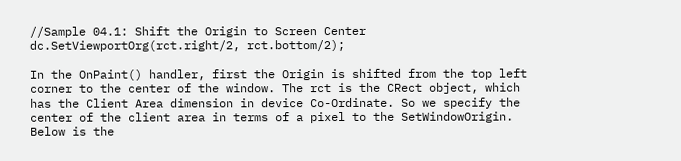//Sample 04.1: Shift the Origin to Screen Center
dc.SetViewportOrg(rct.right/2, rct.bottom/2);

In the OnPaint() handler, first the Origin is shifted from the top left corner to the center of the window. The rct is the CRect object, which has the Client Area dimension in device Co-Ordinate. So we specify the center of the client area in terms of a pixel to the SetWindowOrigin. Below is the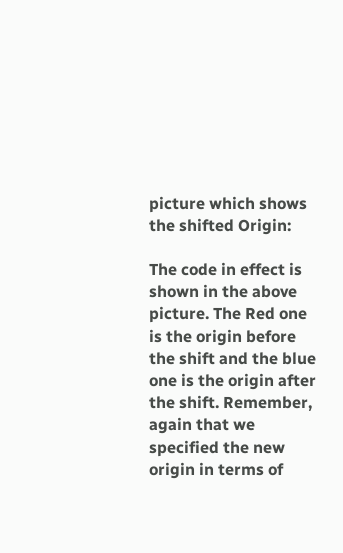picture which shows the shifted Origin:

The code in effect is shown in the above picture. The Red one is the origin before the shift and the blue one is the origin after the shift. Remember, again that we specified the new origin in terms of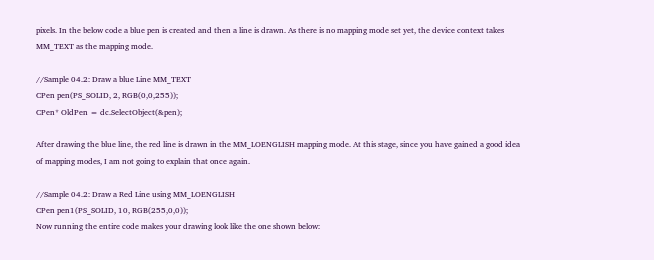pixels. In the below code a blue pen is created and then a line is drawn. As there is no mapping mode set yet, the device context takes MM_TEXT as the mapping mode.

//Sample 04.2: Draw a blue Line MM_TEXT
CPen pen(PS_SOLID, 2, RGB(0,0,255));
CPen* OldPen = dc.SelectObject(&pen);

After drawing the blue line, the red line is drawn in the MM_LOENGLISH mapping mode. At this stage, since you have gained a good idea of mapping modes, I am not going to explain that once again.

//Sample 04.2: Draw a Red Line using MM_LOENGLISH
CPen pen1(PS_SOLID, 10, RGB(255,0,0));
Now running the entire code makes your drawing look like the one shown below: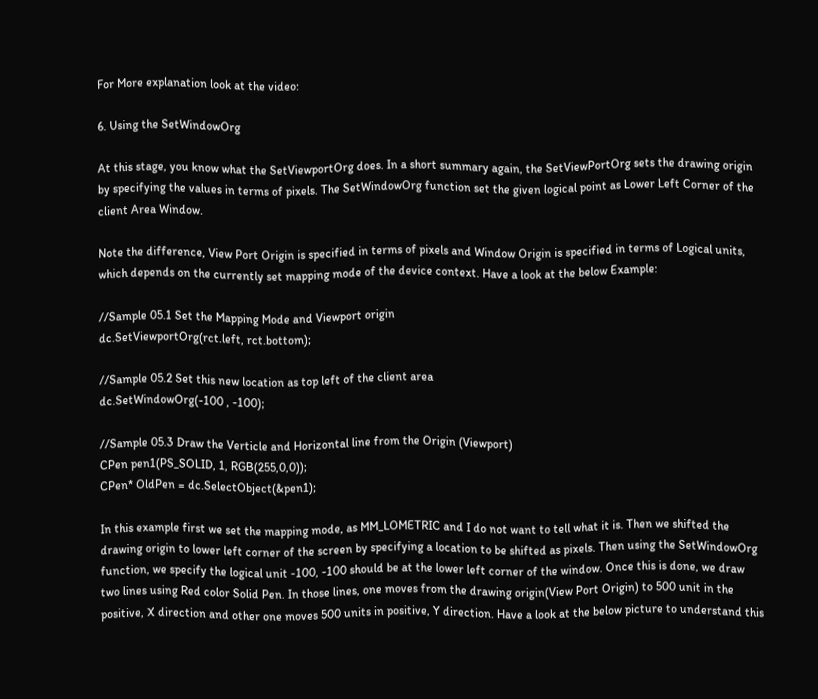For More explanation look at the video:

6. Using the SetWindowOrg

At this stage, you know what the SetViewportOrg does. In a short summary again, the SetViewPortOrg sets the drawing origin by specifying the values in terms of pixels. The SetWindowOrg function set the given logical point as Lower Left Corner of the client Area Window.

Note the difference, View Port Origin is specified in terms of pixels and Window Origin is specified in terms of Logical units, which depends on the currently set mapping mode of the device context. Have a look at the below Example:

//Sample 05.1 Set the Mapping Mode and Viewport origin
dc.SetViewportOrg(rct.left, rct.bottom);

//Sample 05.2 Set this new location as top left of the client area
dc.SetWindowOrg(-100 , -100);

//Sample 05.3 Draw the Verticle and Horizontal line from the Origin (Viewport)
CPen pen1(PS_SOLID, 1, RGB(255,0,0));
CPen* OldPen = dc.SelectObject(&pen1);

In this example first we set the mapping mode, as MM_LOMETRIC and I do not want to tell what it is. Then we shifted the drawing origin to lower left corner of the screen by specifying a location to be shifted as pixels. Then using the SetWindowOrg function, we specify the logical unit -100, -100 should be at the lower left corner of the window. Once this is done, we draw two lines using Red color Solid Pen. In those lines, one moves from the drawing origin(View Port Origin) to 500 unit in the positive, X direction and other one moves 500 units in positive, Y direction. Have a look at the below picture to understand this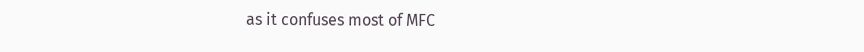as it confuses most of MFC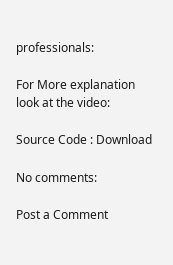professionals:

For More explanation look at the video:

Source Code : Download

No comments:

Post a Comment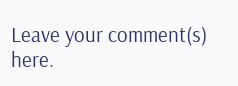Leave your comment(s) here.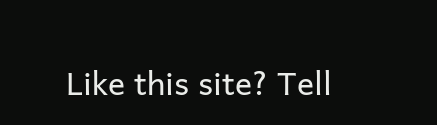Like this site? Tell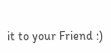it to your Friend :)